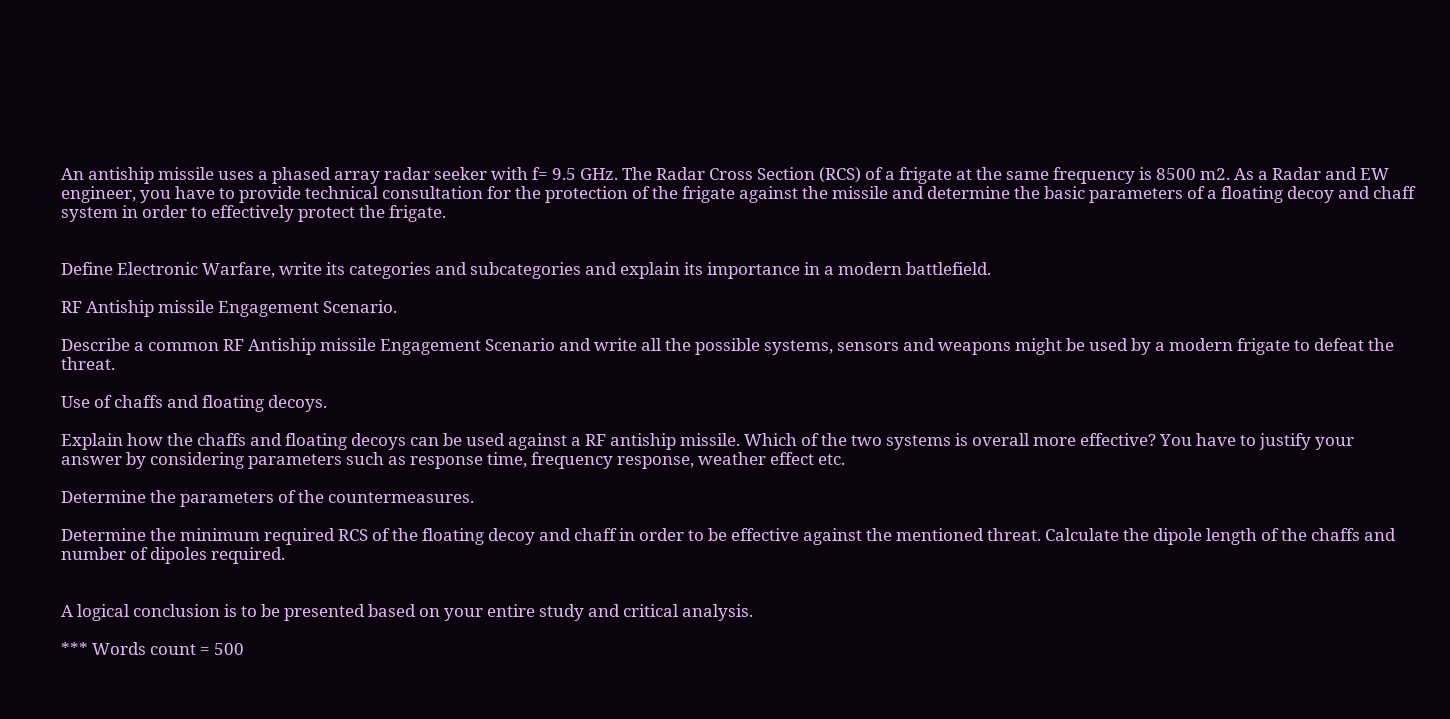An antiship missile uses a phased array radar seeker with f= 9.5 GHz. The Radar Cross Section (RCS) of a frigate at the same frequency is 8500 m2. As a Radar and EW engineer, you have to provide technical consultation for the protection of the frigate against the missile and determine the basic parameters of a floating decoy and chaff system in order to effectively protect the frigate.


Define Electronic Warfare, write its categories and subcategories and explain its importance in a modern battlefield.

RF Antiship missile Engagement Scenario.

Describe a common RF Antiship missile Engagement Scenario and write all the possible systems, sensors and weapons might be used by a modern frigate to defeat the threat.

Use of chaffs and floating decoys.

Explain how the chaffs and floating decoys can be used against a RF antiship missile. Which of the two systems is overall more effective? You have to justify your answer by considering parameters such as response time, frequency response, weather effect etc.

Determine the parameters of the countermeasures.

Determine the minimum required RCS of the floating decoy and chaff in order to be effective against the mentioned threat. Calculate the dipole length of the chaffs and number of dipoles required.


A logical conclusion is to be presented based on your entire study and critical analysis.

*** Words count = 500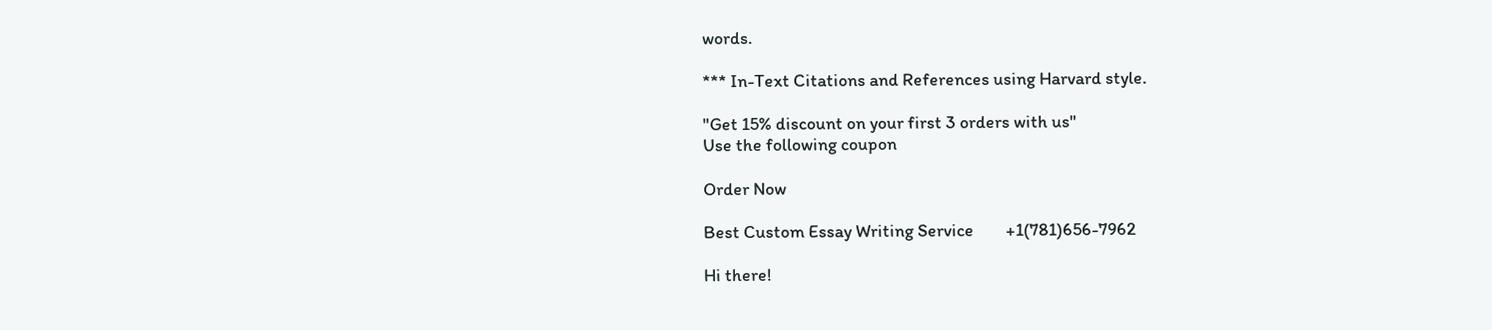words.

*** In-Text Citations and References using Harvard style.

"Get 15% discount on your first 3 orders with us"
Use the following coupon

Order Now

Best Custom Essay Writing Service        +1(781)656-7962

Hi there!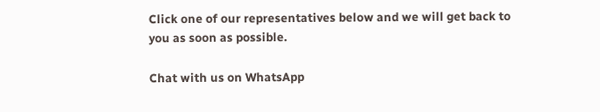Click one of our representatives below and we will get back to you as soon as possible.

Chat with us on WhatsApp